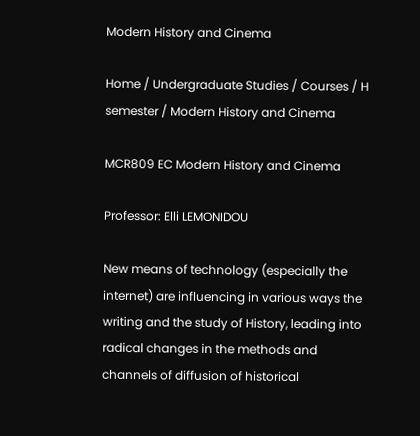Modern History and Cinema

Home / Undergraduate Studies / Courses / H semester / Modern History and Cinema

MCR809 EC Modern History and Cinema

Professor: Elli LEMONIDOU

New means of technology (especially the internet) are influencing in various ways the writing and the study of History, leading into radical changes in the methods and channels of diffusion of historical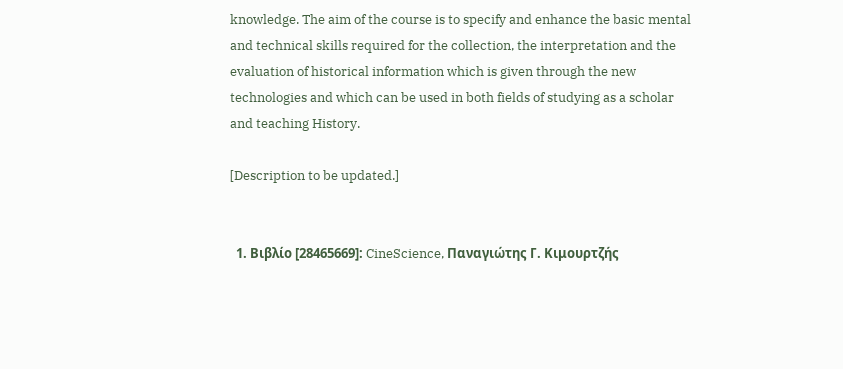knowledge. The aim of the course is to specify and enhance the basic mental and technical skills required for the collection, the interpretation and the evaluation of historical information which is given through the new technologies and which can be used in both fields of studying as a scholar and teaching History.

[Description to be updated.]


  1. Βιβλίο [28465669]: CineScience, Παναγιώτης Γ. Κιμουρτζής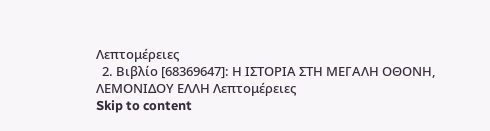Λεπτομέρειες
  2. Βιβλίο [68369647]: Η ΙΣΤΟΡΙΑ ΣΤΗ ΜΕΓΑΛΗ ΟΘΟΝΗ, ΛΕΜΟΝΙΔΟΥ ΕΛΛΗ Λεπτομέρειες
Skip to content